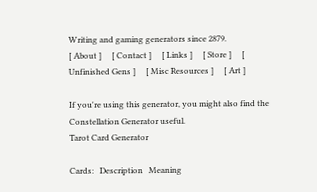Writing and gaming generators since 2879.
[ About ]     [ Contact ]     [ Links ]     [ Store ]     [ Unfinished Gens ]     [ Misc Resources ]     [ Art ]

If you're using this generator, you might also find the Constellation Generator useful.
Tarot Card Generator

Cards:   Description   Meaning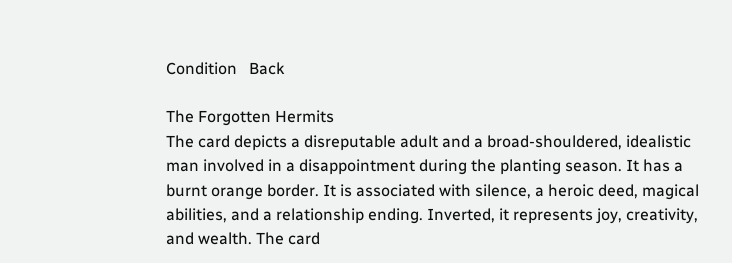Condition   Back

The Forgotten Hermits
The card depicts a disreputable adult and a broad-shouldered, idealistic man involved in a disappointment during the planting season. It has a burnt orange border. It is associated with silence, a heroic deed, magical abilities, and a relationship ending. Inverted, it represents joy, creativity, and wealth. The card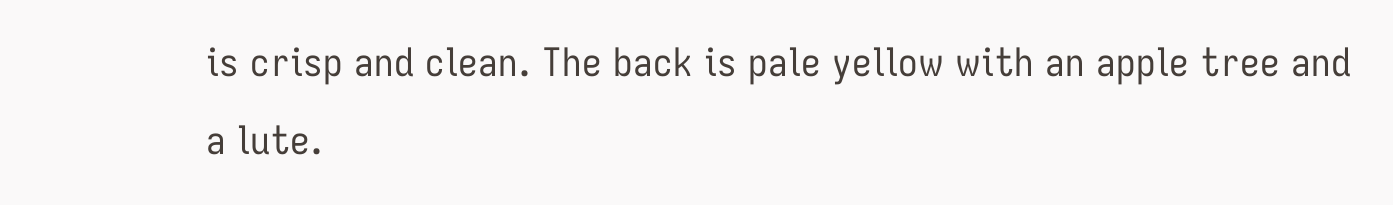is crisp and clean. The back is pale yellow with an apple tree and a lute.